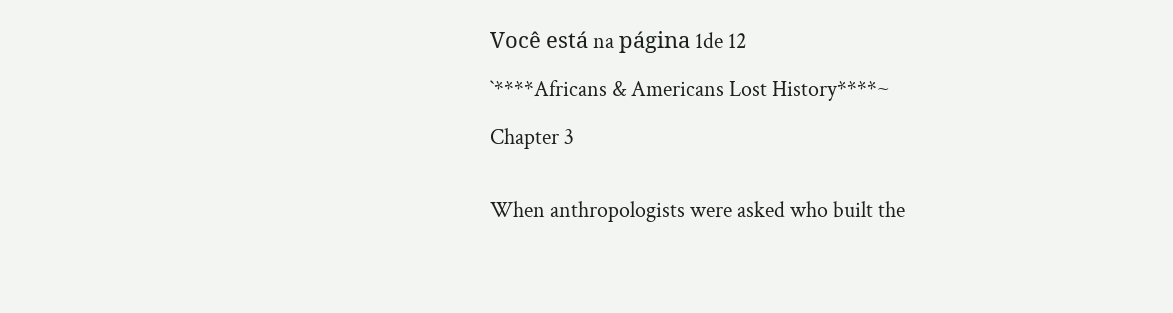Você está na página 1de 12

`****Africans & Americans Lost History****~

Chapter 3


When anthropologists were asked who built the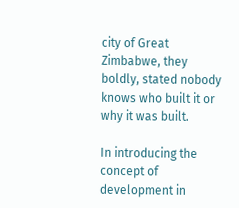city of Great Zimbabwe, they
boldly, stated nobody knows who built it or why it was built.

In introducing the concept of development in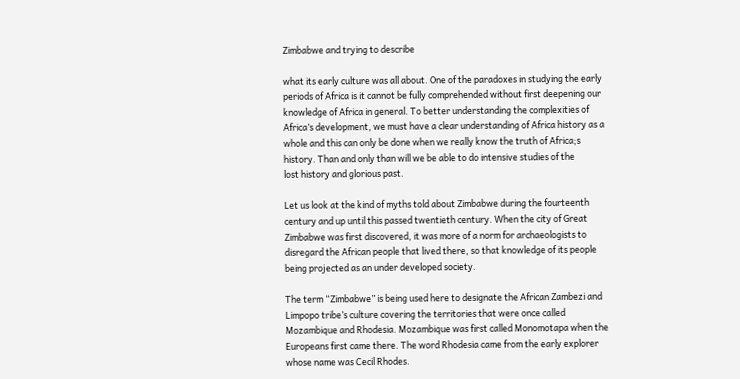Zimbabwe and trying to describe

what its early culture was all about. One of the paradoxes in studying the early
periods of Africa is it cannot be fully comprehended without first deepening our
knowledge of Africa in general. To better understanding the complexities of
Africa’s development, we must have a clear understanding of Africa history as a
whole and this can only be done when we really know the truth of Africa;s
history. Than and only than will we be able to do intensive studies of the
lost history and glorious past.

Let us look at the kind of myths told about Zimbabwe during the fourteenth
century and up until this passed twentieth century. When the city of Great
Zimbabwe was first discovered, it was more of a norm for archaeologists to
disregard the African people that lived there, so that knowledge of its people
being projected as an under developed society.

The term “Zimbabwe” is being used here to designate the African Zambezi and
Limpopo tribe’s culture covering the territories that were once called
Mozambique and Rhodesia. Mozambique was first called Monomotapa when the
Europeans first came there. The word Rhodesia came from the early explorer
whose name was Cecil Rhodes.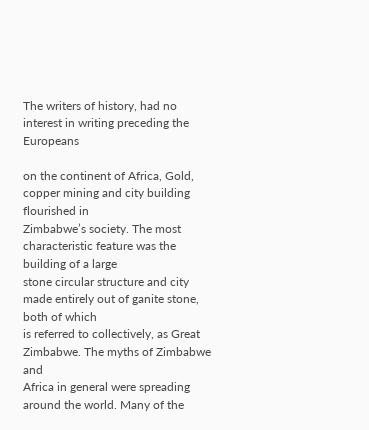The writers of history, had no interest in writing preceding the Europeans

on the continent of Africa, Gold, copper mining and city building flourished in
Zimbabwe’s society. The most characteristic feature was the building of a large
stone circular structure and city made entirely out of ganite stone, both of which
is referred to collectively, as Great Zimbabwe. The myths of Zimbabwe and
Africa in general were spreading around the world. Many of the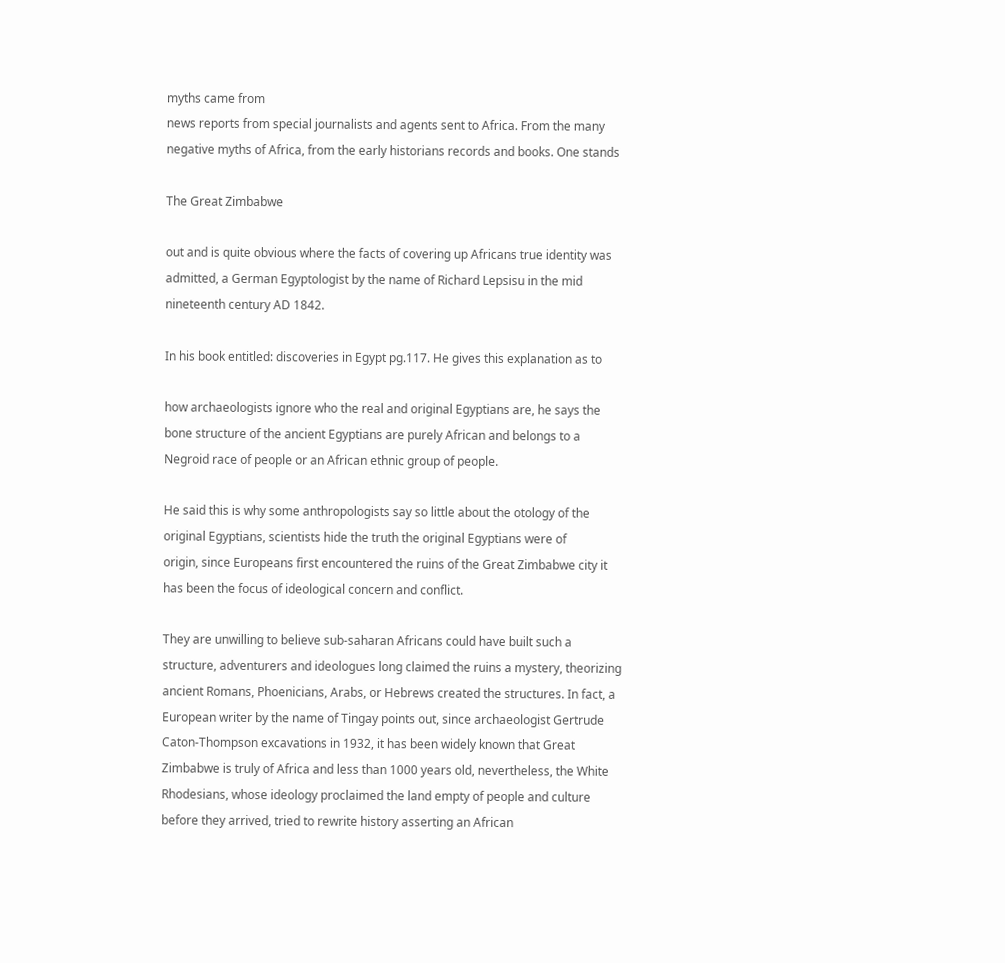myths came from
news reports from special journalists and agents sent to Africa. From the many
negative myths of Africa, from the early historians records and books. One stands

The Great Zimbabwe

out and is quite obvious where the facts of covering up Africans true identity was
admitted, a German Egyptologist by the name of Richard Lepsisu in the mid
nineteenth century AD 1842.

In his book entitled: discoveries in Egypt pg.117. He gives this explanation as to

how archaeologists ignore who the real and original Egyptians are, he says the
bone structure of the ancient Egyptians are purely African and belongs to a
Negroid race of people or an African ethnic group of people.

He said this is why some anthropologists say so little about the otology of the
original Egyptians, scientists hide the truth the original Egyptians were of
origin, since Europeans first encountered the ruins of the Great Zimbabwe city it
has been the focus of ideological concern and conflict.

They are unwilling to believe sub-saharan Africans could have built such a
structure, adventurers and ideologues long claimed the ruins a mystery, theorizing
ancient Romans, Phoenicians, Arabs, or Hebrews created the structures. In fact, a
European writer by the name of Tingay points out, since archaeologist Gertrude
Caton-Thompson excavations in 1932, it has been widely known that Great
Zimbabwe is truly of Africa and less than 1000 years old, nevertheless, the White
Rhodesians, whose ideology proclaimed the land empty of people and culture
before they arrived, tried to rewrite history asserting an African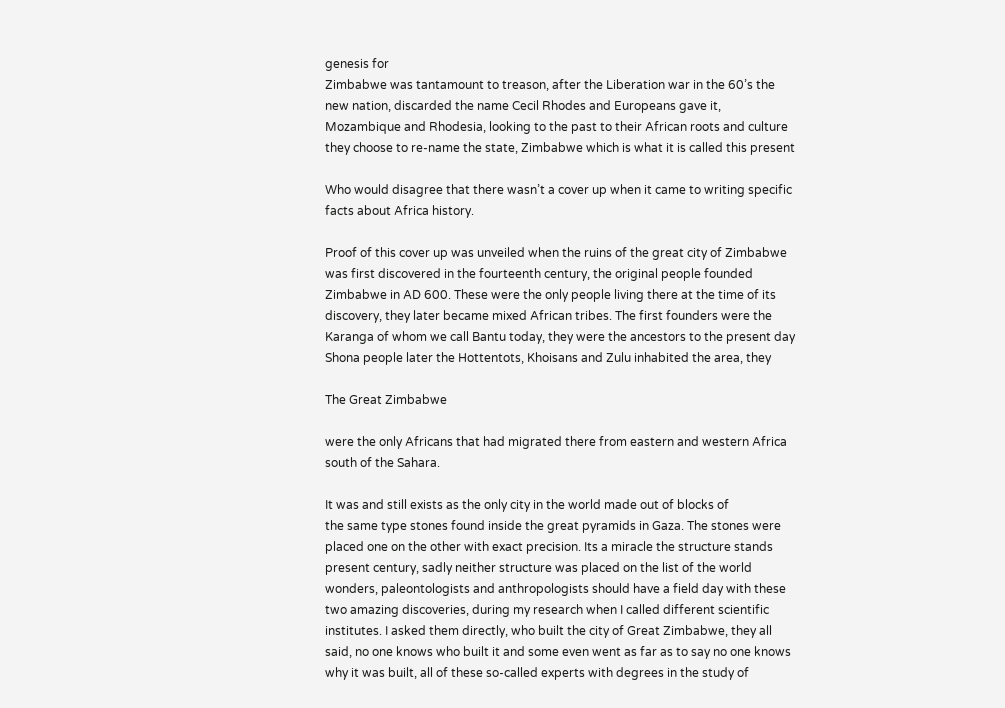genesis for
Zimbabwe was tantamount to treason, after the Liberation war in the 60’s the
new nation, discarded the name Cecil Rhodes and Europeans gave it,
Mozambique and Rhodesia, looking to the past to their African roots and culture
they choose to re-name the state, Zimbabwe which is what it is called this present

Who would disagree that there wasn’t a cover up when it came to writing specific
facts about Africa history.

Proof of this cover up was unveiled when the ruins of the great city of Zimbabwe
was first discovered in the fourteenth century, the original people founded
Zimbabwe in AD 600. These were the only people living there at the time of its
discovery, they later became mixed African tribes. The first founders were the
Karanga of whom we call Bantu today, they were the ancestors to the present day
Shona people later the Hottentots, Khoisans and Zulu inhabited the area, they

The Great Zimbabwe

were the only Africans that had migrated there from eastern and western Africa
south of the Sahara.

It was and still exists as the only city in the world made out of blocks of
the same type stones found inside the great pyramids in Gaza. The stones were
placed one on the other with exact precision. Its a miracle the structure stands
present century, sadly neither structure was placed on the list of the world
wonders, paleontologists and anthropologists should have a field day with these
two amazing discoveries, during my research when I called different scientific
institutes. I asked them directly, who built the city of Great Zimbabwe, they all
said, no one knows who built it and some even went as far as to say no one knows
why it was built, all of these so-called experts with degrees in the study of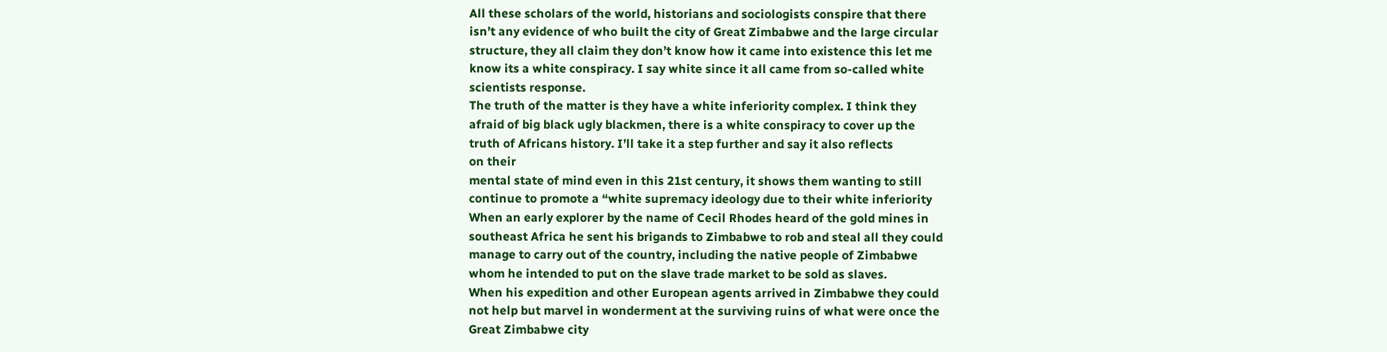All these scholars of the world, historians and sociologists conspire that there
isn’t any evidence of who built the city of Great Zimbabwe and the large circular
structure, they all claim they don’t know how it came into existence this let me
know its a white conspiracy. I say white since it all came from so-called white
scientists response.
The truth of the matter is they have a white inferiority complex. I think they
afraid of big black ugly blackmen, there is a white conspiracy to cover up the
truth of Africans history. I’ll take it a step further and say it also reflects
on their
mental state of mind even in this 21st century, it shows them wanting to still
continue to promote a “white supremacy ideology due to their white inferiority
When an early explorer by the name of Cecil Rhodes heard of the gold mines in
southeast Africa he sent his brigands to Zimbabwe to rob and steal all they could
manage to carry out of the country, including the native people of Zimbabwe
whom he intended to put on the slave trade market to be sold as slaves.
When his expedition and other European agents arrived in Zimbabwe they could
not help but marvel in wonderment at the surviving ruins of what were once the
Great Zimbabwe city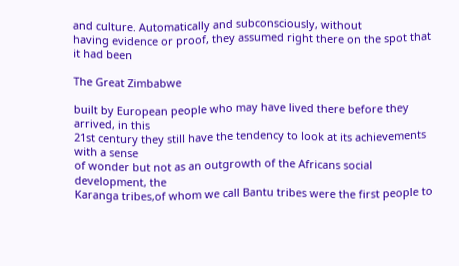and culture. Automatically and subconsciously, without
having evidence or proof, they assumed right there on the spot that it had been

The Great Zimbabwe

built by European people who may have lived there before they arrived, in this
21st century they still have the tendency to look at its achievements with a sense
of wonder but not as an outgrowth of the Africans social development, the
Karanga tribes,of whom we call Bantu tribes were the first people to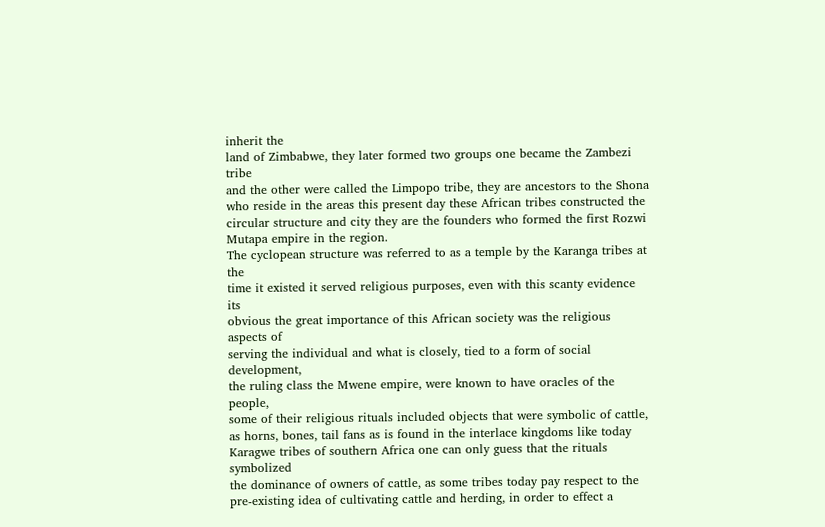inherit the
land of Zimbabwe, they later formed two groups one became the Zambezi tribe
and the other were called the Limpopo tribe, they are ancestors to the Shona
who reside in the areas this present day these African tribes constructed the
circular structure and city they are the founders who formed the first Rozwi
Mutapa empire in the region.
The cyclopean structure was referred to as a temple by the Karanga tribes at the
time it existed it served religious purposes, even with this scanty evidence its
obvious the great importance of this African society was the religious aspects of
serving the individual and what is closely, tied to a form of social development,
the ruling class the Mwene empire, were known to have oracles of the people,
some of their religious rituals included objects that were symbolic of cattle,
as horns, bones, tail fans as is found in the interlace kingdoms like today
Karagwe tribes of southern Africa one can only guess that the rituals symbolized
the dominance of owners of cattle, as some tribes today pay respect to the
pre-existing idea of cultivating cattle and herding, in order to effect a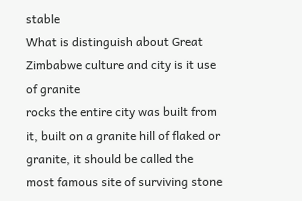stable
What is distinguish about Great Zimbabwe culture and city is it use of granite
rocks the entire city was built from it, built on a granite hill of flaked or
granite, it should be called the most famous site of surviving stone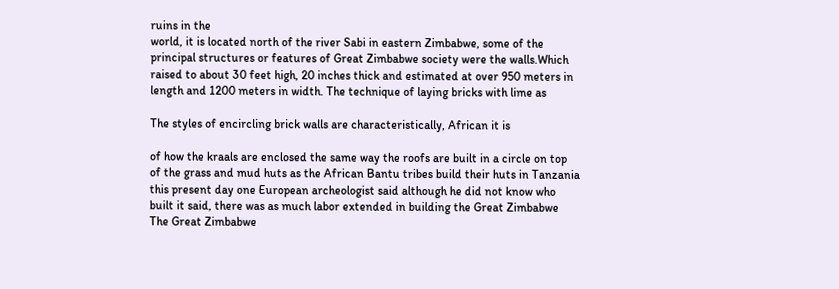ruins in the
world, it is located north of the river Sabi in eastern Zimbabwe, some of the
principal structures or features of Great Zimbabwe society were the walls.Which
raised to about 30 feet high, 20 inches thick and estimated at over 950 meters in
length and 1200 meters in width. The technique of laying bricks with lime as

The styles of encircling brick walls are characteristically, African it is

of how the kraals are enclosed the same way the roofs are built in a circle on top
of the grass and mud huts as the African Bantu tribes build their huts in Tanzania
this present day one European archeologist said although he did not know who
built it said, there was as much labor extended in building the Great Zimbabwe
The Great Zimbabwe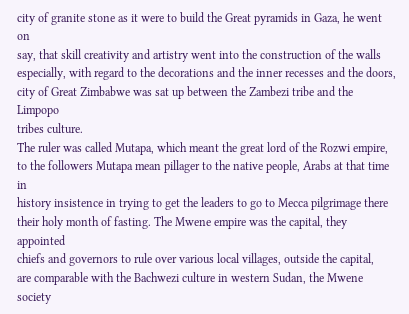city of granite stone as it were to build the Great pyramids in Gaza, he went on
say, that skill creativity and artistry went into the construction of the walls
especially, with regard to the decorations and the inner recesses and the doors,
city of Great Zimbabwe was sat up between the Zambezi tribe and the Limpopo
tribes culture.
The ruler was called Mutapa, which meant the great lord of the Rozwi empire,
to the followers Mutapa mean pillager to the native people, Arabs at that time in
history insistence in trying to get the leaders to go to Mecca pilgrimage there
their holy month of fasting. The Mwene empire was the capital, they appointed
chiefs and governors to rule over various local villages, outside the capital,
are comparable with the Bachwezi culture in western Sudan, the Mwene society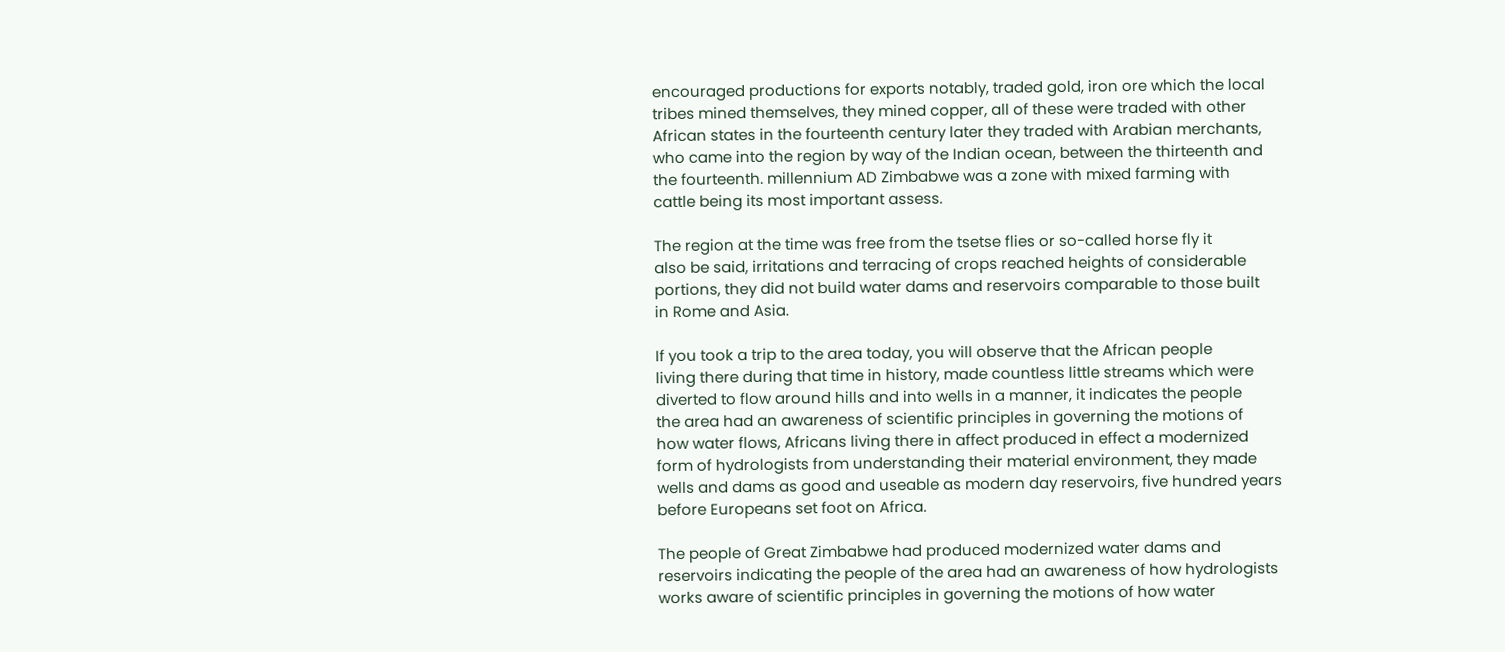encouraged productions for exports notably, traded gold, iron ore which the local
tribes mined themselves, they mined copper, all of these were traded with other
African states in the fourteenth century later they traded with Arabian merchants,
who came into the region by way of the Indian ocean, between the thirteenth and
the fourteenth. millennium AD Zimbabwe was a zone with mixed farming with
cattle being its most important assess.

The region at the time was free from the tsetse flies or so-called horse fly it
also be said, irritations and terracing of crops reached heights of considerable
portions, they did not build water dams and reservoirs comparable to those built
in Rome and Asia.

If you took a trip to the area today, you will observe that the African people
living there during that time in history, made countless little streams which were
diverted to flow around hills and into wells in a manner, it indicates the people
the area had an awareness of scientific principles in governing the motions of
how water flows, Africans living there in affect produced in effect a modernized
form of hydrologists from understanding their material environment, they made
wells and dams as good and useable as modern day reservoirs, five hundred years
before Europeans set foot on Africa.

The people of Great Zimbabwe had produced modernized water dams and
reservoirs indicating the people of the area had an awareness of how hydrologists
works aware of scientific principles in governing the motions of how water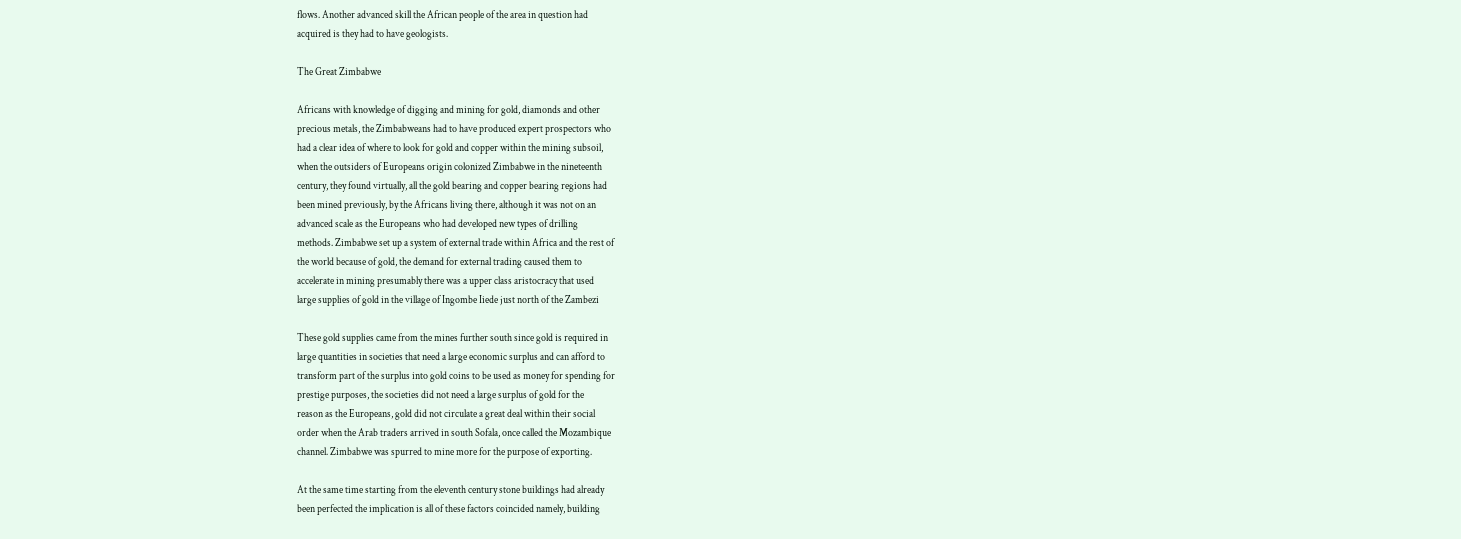flows. Another advanced skill the African people of the area in question had
acquired is they had to have geologists.

The Great Zimbabwe

Africans with knowledge of digging and mining for gold, diamonds and other
precious metals, the Zimbabweans had to have produced expert prospectors who
had a clear idea of where to look for gold and copper within the mining subsoil,
when the outsiders of Europeans origin colonized Zimbabwe in the nineteenth
century, they found virtually, all the gold bearing and copper bearing regions had
been mined previously, by the Africans living there, although it was not on an
advanced scale as the Europeans who had developed new types of drilling
methods. Zimbabwe set up a system of external trade within Africa and the rest of
the world because of gold, the demand for external trading caused them to
accelerate in mining presumably there was a upper class aristocracy that used
large supplies of gold in the village of Ingombe Iiede just north of the Zambezi

These gold supplies came from the mines further south since gold is required in
large quantities in societies that need a large economic surplus and can afford to
transform part of the surplus into gold coins to be used as money for spending for
prestige purposes, the societies did not need a large surplus of gold for the
reason as the Europeans, gold did not circulate a great deal within their social
order when the Arab traders arrived in south Sofala, once called the Mozambique
channel. Zimbabwe was spurred to mine more for the purpose of exporting.

At the same time starting from the eleventh century stone buildings had already
been perfected the implication is all of these factors coincided namely, building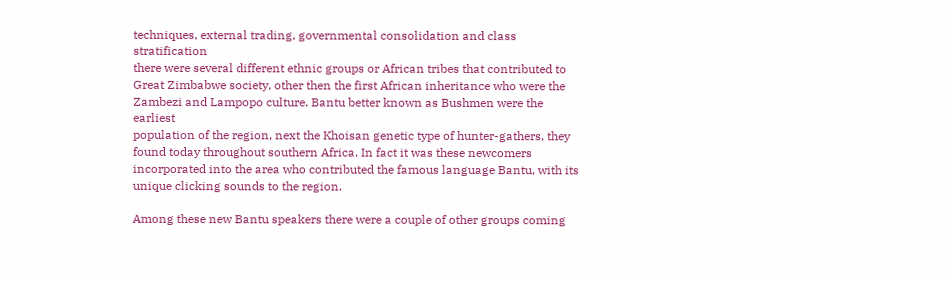techniques, external trading, governmental consolidation and class stratification
there were several different ethnic groups or African tribes that contributed to
Great Zimbabwe society, other then the first African inheritance who were the
Zambezi and Lampopo culture. Bantu better known as Bushmen were the earliest
population of the region, next the Khoisan genetic type of hunter-gathers, they
found today throughout southern Africa. In fact it was these newcomers
incorporated into the area who contributed the famous language Bantu, with its
unique clicking sounds to the region.

Among these new Bantu speakers there were a couple of other groups coming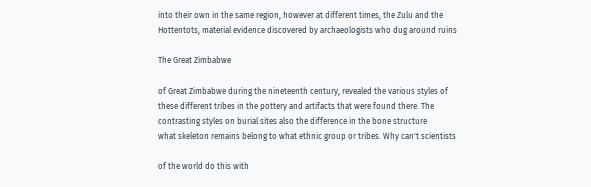into their own in the same region, however at different times, the Zulu and the
Hottentots, material evidence discovered by archaeologists who dug around ruins

The Great Zimbabwe

of Great Zimbabwe during the nineteenth century, revealed the various styles of
these different tribes in the pottery and artifacts that were found there. The
contrasting styles on burial sites also the difference in the bone structure
what skeleton remains belong to what ethnic group or tribes. Why can't scientists

of the world do this with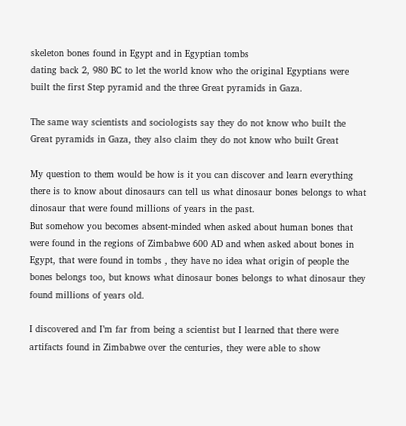skeleton bones found in Egypt and in Egyptian tombs
dating back 2, 980 BC to let the world know who the original Egyptians were
built the first Step pyramid and the three Great pyramids in Gaza.

The same way scientists and sociologists say they do not know who built the
Great pyramids in Gaza, they also claim they do not know who built Great

My question to them would be how is it you can discover and learn everything
there is to know about dinosaurs can tell us what dinosaur bones belongs to what
dinosaur that were found millions of years in the past.
But somehow you becomes absent-minded when asked about human bones that
were found in the regions of Zimbabwe 600 AD and when asked about bones in
Egypt, that were found in tombs , they have no idea what origin of people the
bones belongs too, but knows what dinosaur bones belongs to what dinosaur they
found millions of years old.

I discovered and I’m far from being a scientist but I learned that there were
artifacts found in Zimbabwe over the centuries, they were able to show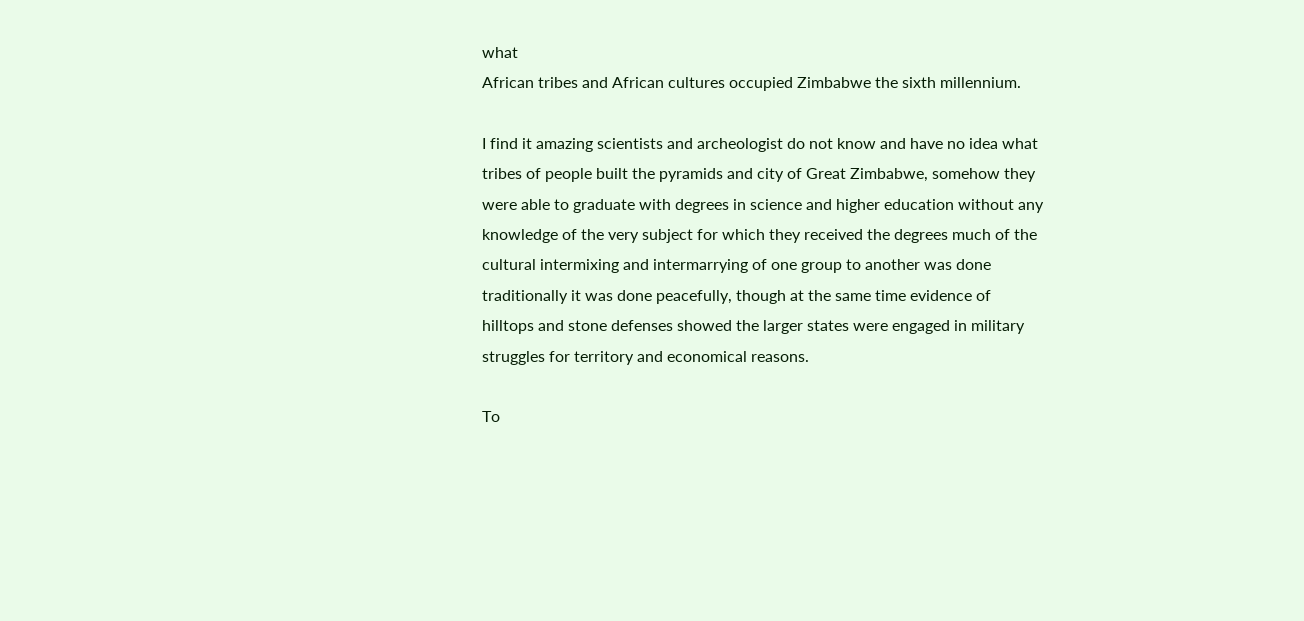what
African tribes and African cultures occupied Zimbabwe the sixth millennium.

I find it amazing scientists and archeologist do not know and have no idea what
tribes of people built the pyramids and city of Great Zimbabwe, somehow they
were able to graduate with degrees in science and higher education without any
knowledge of the very subject for which they received the degrees much of the
cultural intermixing and intermarrying of one group to another was done
traditionally it was done peacefully, though at the same time evidence of
hilltops and stone defenses showed the larger states were engaged in military
struggles for territory and economical reasons.

To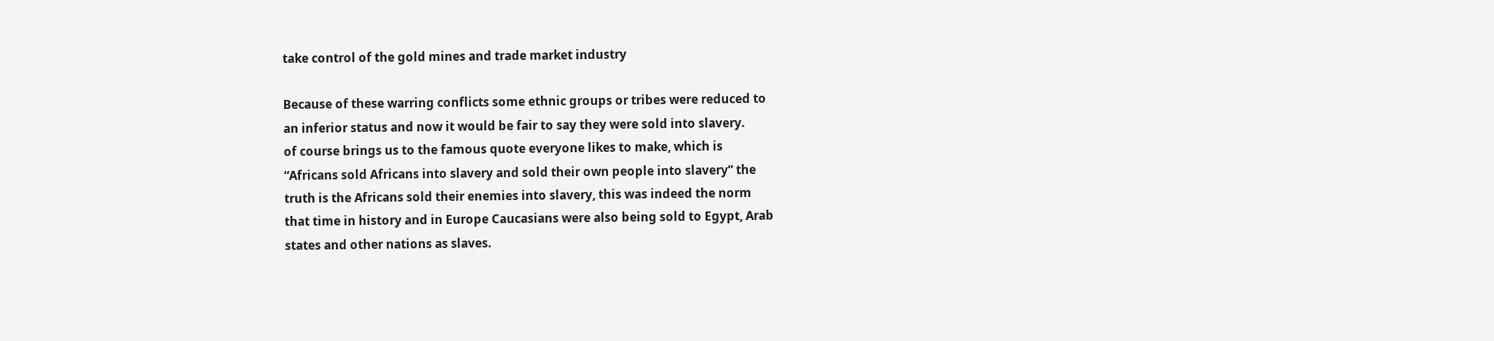take control of the gold mines and trade market industry

Because of these warring conflicts some ethnic groups or tribes were reduced to
an inferior status and now it would be fair to say they were sold into slavery.
of course brings us to the famous quote everyone likes to make, which is
“Africans sold Africans into slavery and sold their own people into slavery” the
truth is the Africans sold their enemies into slavery, this was indeed the norm
that time in history and in Europe Caucasians were also being sold to Egypt, Arab
states and other nations as slaves.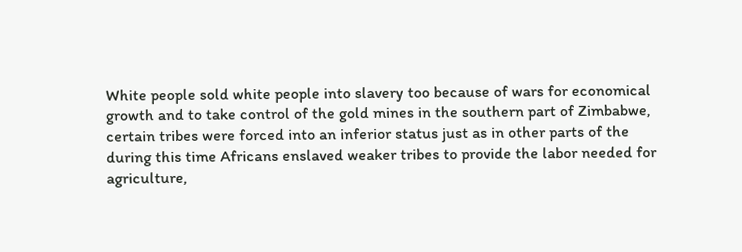White people sold white people into slavery too because of wars for economical
growth and to take control of the gold mines in the southern part of Zimbabwe,
certain tribes were forced into an inferior status just as in other parts of the
during this time Africans enslaved weaker tribes to provide the labor needed for
agriculture,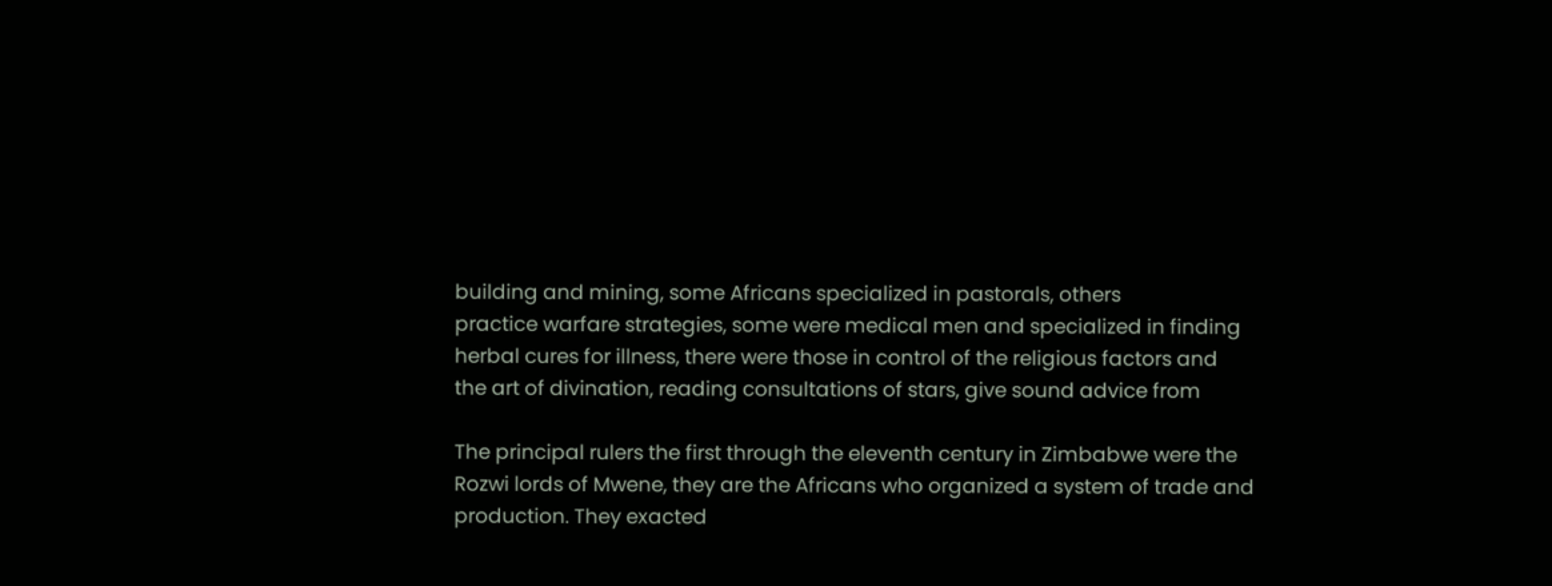building and mining, some Africans specialized in pastorals, others
practice warfare strategies, some were medical men and specialized in finding
herbal cures for illness, there were those in control of the religious factors and
the art of divination, reading consultations of stars, give sound advice from

The principal rulers the first through the eleventh century in Zimbabwe were the
Rozwi lords of Mwene, they are the Africans who organized a system of trade and
production. They exacted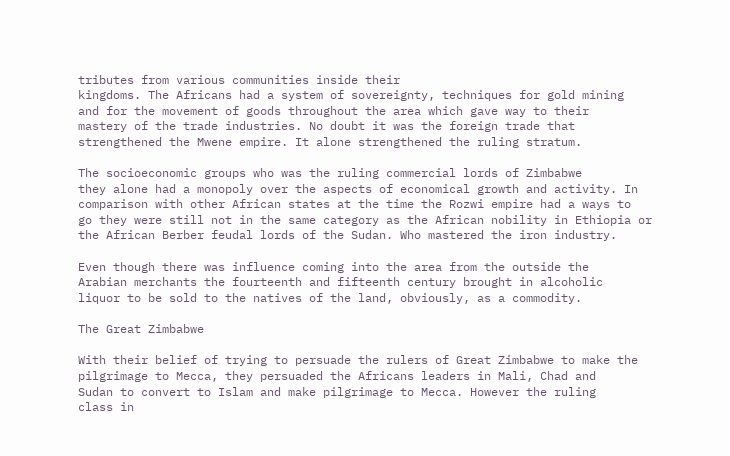tributes from various communities inside their
kingdoms. The Africans had a system of sovereignty, techniques for gold mining
and for the movement of goods throughout the area which gave way to their
mastery of the trade industries. No doubt it was the foreign trade that
strengthened the Mwene empire. It alone strengthened the ruling stratum.

The socioeconomic groups who was the ruling commercial lords of Zimbabwe
they alone had a monopoly over the aspects of economical growth and activity. In
comparison with other African states at the time the Rozwi empire had a ways to
go they were still not in the same category as the African nobility in Ethiopia or
the African Berber feudal lords of the Sudan. Who mastered the iron industry.

Even though there was influence coming into the area from the outside the
Arabian merchants the fourteenth and fifteenth century brought in alcoholic
liquor to be sold to the natives of the land, obviously, as a commodity.

The Great Zimbabwe

With their belief of trying to persuade the rulers of Great Zimbabwe to make the
pilgrimage to Mecca, they persuaded the Africans leaders in Mali, Chad and
Sudan to convert to Islam and make pilgrimage to Mecca. However the ruling
class in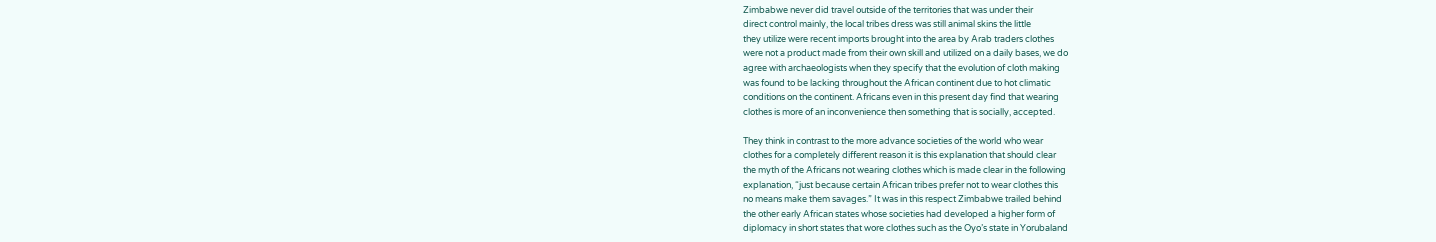Zimbabwe never did travel outside of the territories that was under their
direct control mainly, the local tribes dress was still animal skins the little
they utilize were recent imports brought into the area by Arab traders clothes
were not a product made from their own skill and utilized on a daily bases, we do
agree with archaeologists when they specify that the evolution of cloth making
was found to be lacking throughout the African continent due to hot climatic
conditions on the continent. Africans even in this present day find that wearing
clothes is more of an inconvenience then something that is socially, accepted.

They think in contrast to the more advance societies of the world who wear
clothes for a completely different reason it is this explanation that should clear
the myth of the Africans not wearing clothes which is made clear in the following
explanation, “just because certain African tribes prefer not to wear clothes this
no means make them savages.” It was in this respect Zimbabwe trailed behind
the other early African states whose societies had developed a higher form of
diplomacy in short states that wore clothes such as the Oyo’s state in Yorubaland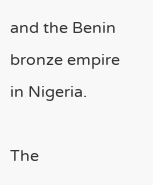and the Benin bronze empire in Nigeria.

The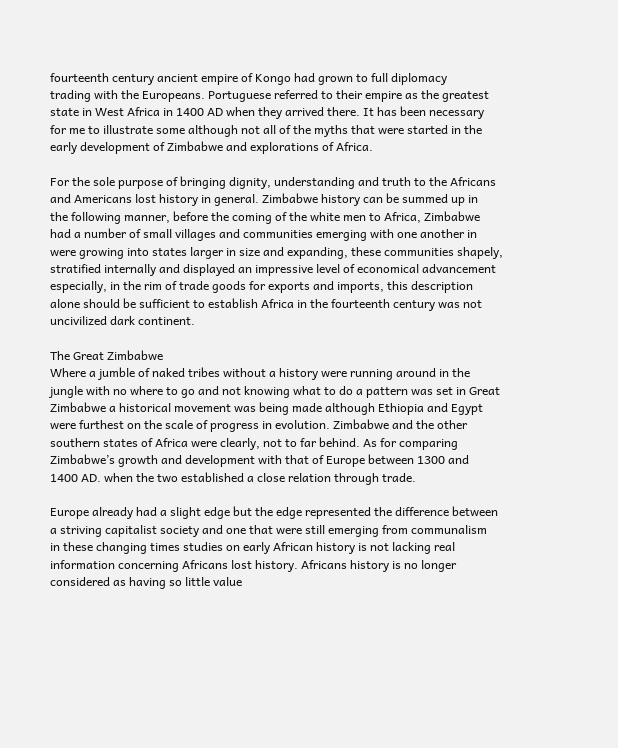fourteenth century ancient empire of Kongo had grown to full diplomacy
trading with the Europeans. Portuguese referred to their empire as the greatest
state in West Africa in 1400 AD when they arrived there. It has been necessary
for me to illustrate some although not all of the myths that were started in the
early development of Zimbabwe and explorations of Africa.

For the sole purpose of bringing dignity, understanding and truth to the Africans
and Americans lost history in general. Zimbabwe history can be summed up in
the following manner, before the coming of the white men to Africa, Zimbabwe
had a number of small villages and communities emerging with one another in
were growing into states larger in size and expanding, these communities shapely,
stratified internally and displayed an impressive level of economical advancement
especially, in the rim of trade goods for exports and imports, this description
alone should be sufficient to establish Africa in the fourteenth century was not
uncivilized dark continent.

The Great Zimbabwe
Where a jumble of naked tribes without a history were running around in the
jungle with no where to go and not knowing what to do a pattern was set in Great
Zimbabwe a historical movement was being made although Ethiopia and Egypt
were furthest on the scale of progress in evolution. Zimbabwe and the other
southern states of Africa were clearly, not to far behind. As for comparing
Zimbabwe’s growth and development with that of Europe between 1300 and
1400 AD. when the two established a close relation through trade.

Europe already had a slight edge but the edge represented the difference between
a striving capitalist society and one that were still emerging from communalism
in these changing times studies on early African history is not lacking real
information concerning Africans lost history. Africans history is no longer
considered as having so little value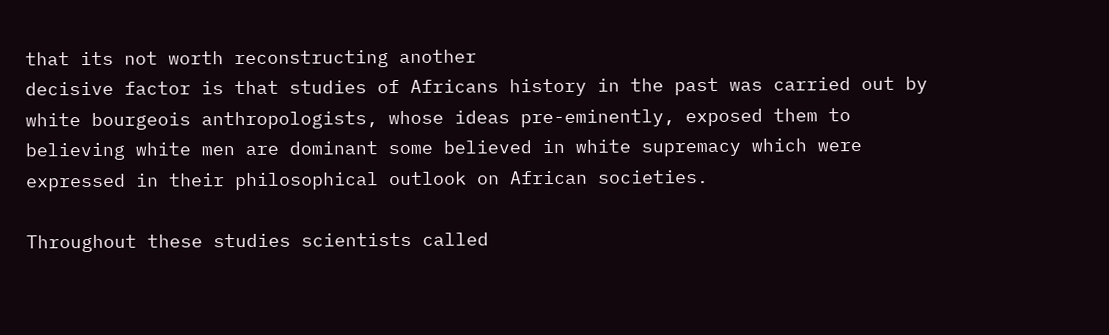that its not worth reconstructing another
decisive factor is that studies of Africans history in the past was carried out by
white bourgeois anthropologists, whose ideas pre-eminently, exposed them to
believing white men are dominant some believed in white supremacy which were
expressed in their philosophical outlook on African societies.

Throughout these studies scientists called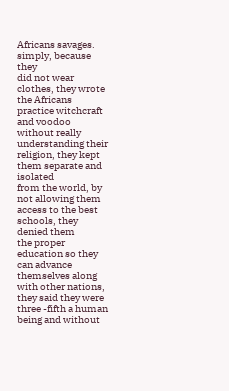Africans savages. simply, because they
did not wear clothes, they wrote the Africans practice witchcraft and voodoo
without really understanding their religion, they kept them separate and isolated
from the world, by not allowing them access to the best schools, they denied them
the proper education so they can advance themselves along with other nations,
they said they were three -fifth a human being and without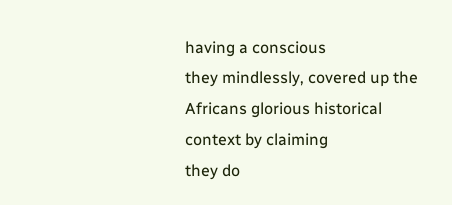having a conscious
they mindlessly, covered up the Africans glorious historical context by claiming
they do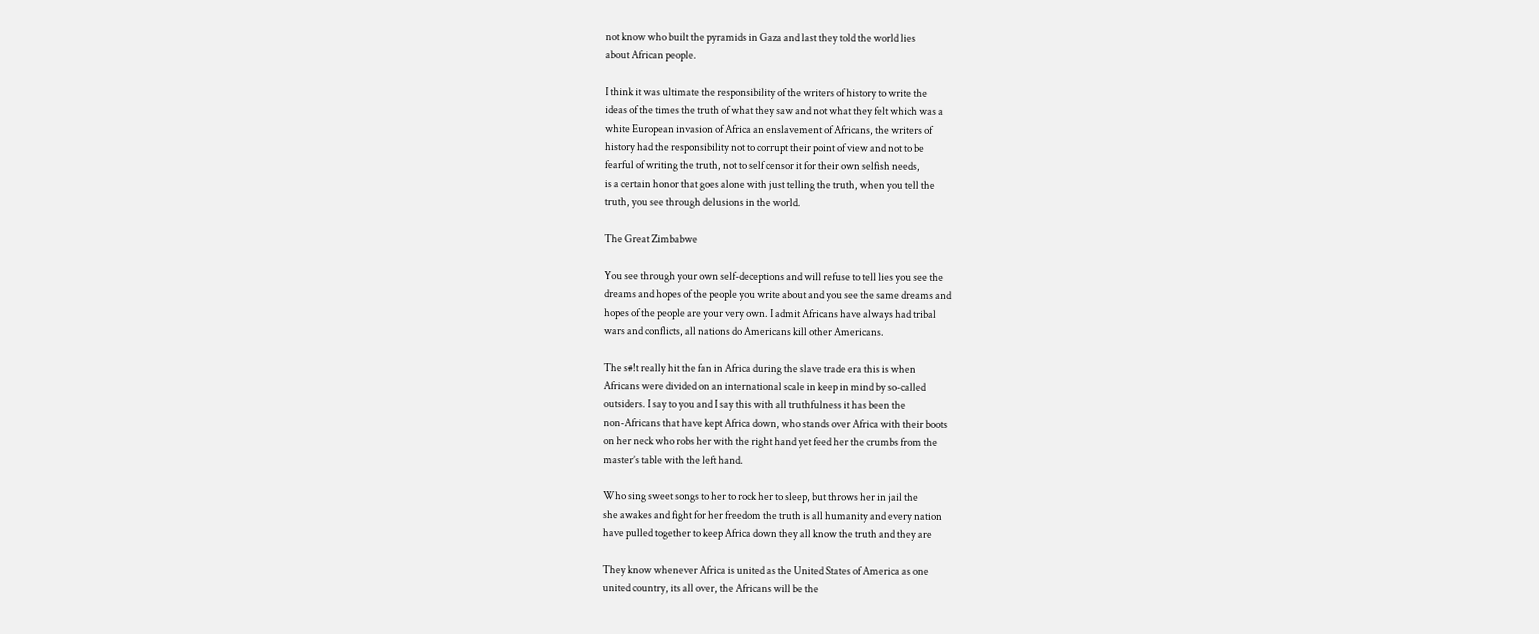not know who built the pyramids in Gaza and last they told the world lies
about African people.

I think it was ultimate the responsibility of the writers of history to write the
ideas of the times the truth of what they saw and not what they felt which was a
white European invasion of Africa an enslavement of Africans, the writers of
history had the responsibility not to corrupt their point of view and not to be
fearful of writing the truth, not to self censor it for their own selfish needs,
is a certain honor that goes alone with just telling the truth, when you tell the
truth, you see through delusions in the world.

The Great Zimbabwe

You see through your own self-deceptions and will refuse to tell lies you see the
dreams and hopes of the people you write about and you see the same dreams and
hopes of the people are your very own. I admit Africans have always had tribal
wars and conflicts, all nations do Americans kill other Americans.

The s#!t really hit the fan in Africa during the slave trade era this is when
Africans were divided on an international scale in keep in mind by so-called
outsiders. I say to you and I say this with all truthfulness it has been the
non-Africans that have kept Africa down, who stands over Africa with their boots
on her neck who robs her with the right hand yet feed her the crumbs from the
master’s table with the left hand.

Who sing sweet songs to her to rock her to sleep, but throws her in jail the
she awakes and fight for her freedom the truth is all humanity and every nation
have pulled together to keep Africa down they all know the truth and they are

They know whenever Africa is united as the United States of America as one
united country, its all over, the Africans will be the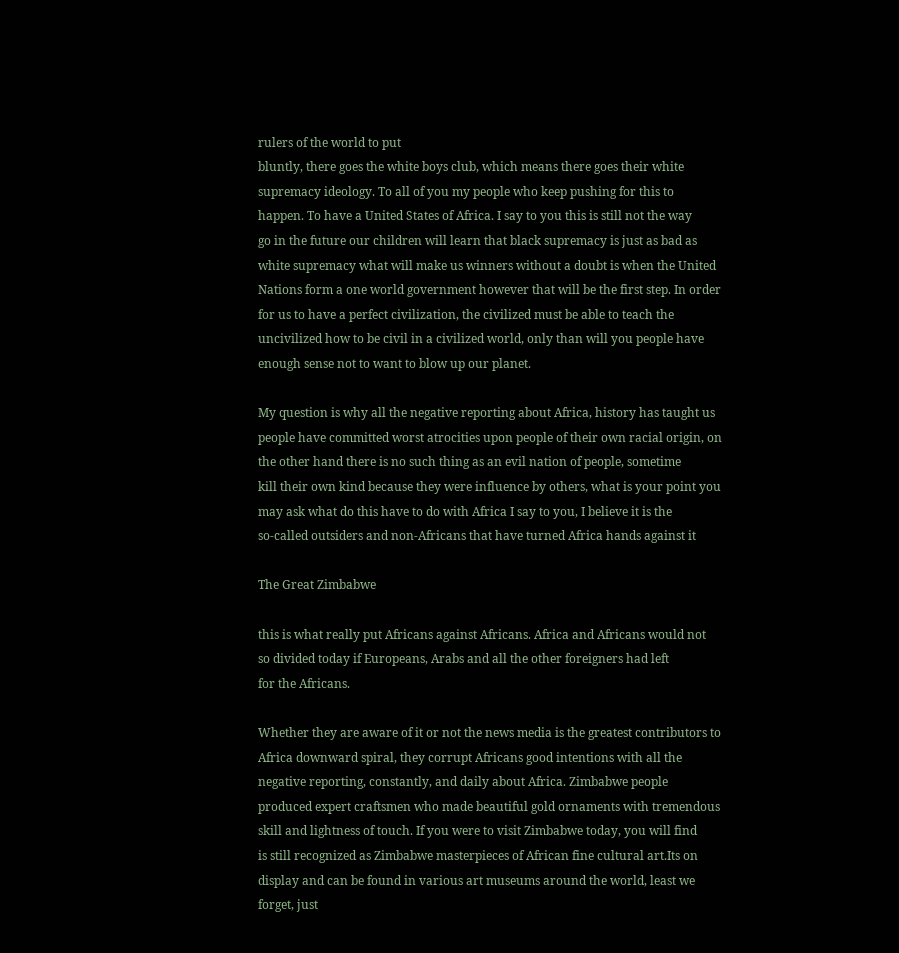rulers of the world to put
bluntly, there goes the white boys club, which means there goes their white
supremacy ideology. To all of you my people who keep pushing for this to
happen. To have a United States of Africa. I say to you this is still not the way
go in the future our children will learn that black supremacy is just as bad as
white supremacy what will make us winners without a doubt is when the United
Nations form a one world government however that will be the first step. In order
for us to have a perfect civilization, the civilized must be able to teach the
uncivilized how to be civil in a civilized world, only than will you people have
enough sense not to want to blow up our planet.

My question is why all the negative reporting about Africa, history has taught us
people have committed worst atrocities upon people of their own racial origin, on
the other hand there is no such thing as an evil nation of people, sometime
kill their own kind because they were influence by others, what is your point you
may ask what do this have to do with Africa I say to you, I believe it is the
so-called outsiders and non-Africans that have turned Africa hands against it

The Great Zimbabwe

this is what really put Africans against Africans. Africa and Africans would not
so divided today if Europeans, Arabs and all the other foreigners had left
for the Africans.

Whether they are aware of it or not the news media is the greatest contributors to
Africa downward spiral, they corrupt Africans good intentions with all the
negative reporting, constantly, and daily about Africa. Zimbabwe people
produced expert craftsmen who made beautiful gold ornaments with tremendous
skill and lightness of touch. If you were to visit Zimbabwe today, you will find
is still recognized as Zimbabwe masterpieces of African fine cultural art.Its on
display and can be found in various art museums around the world, least we
forget, just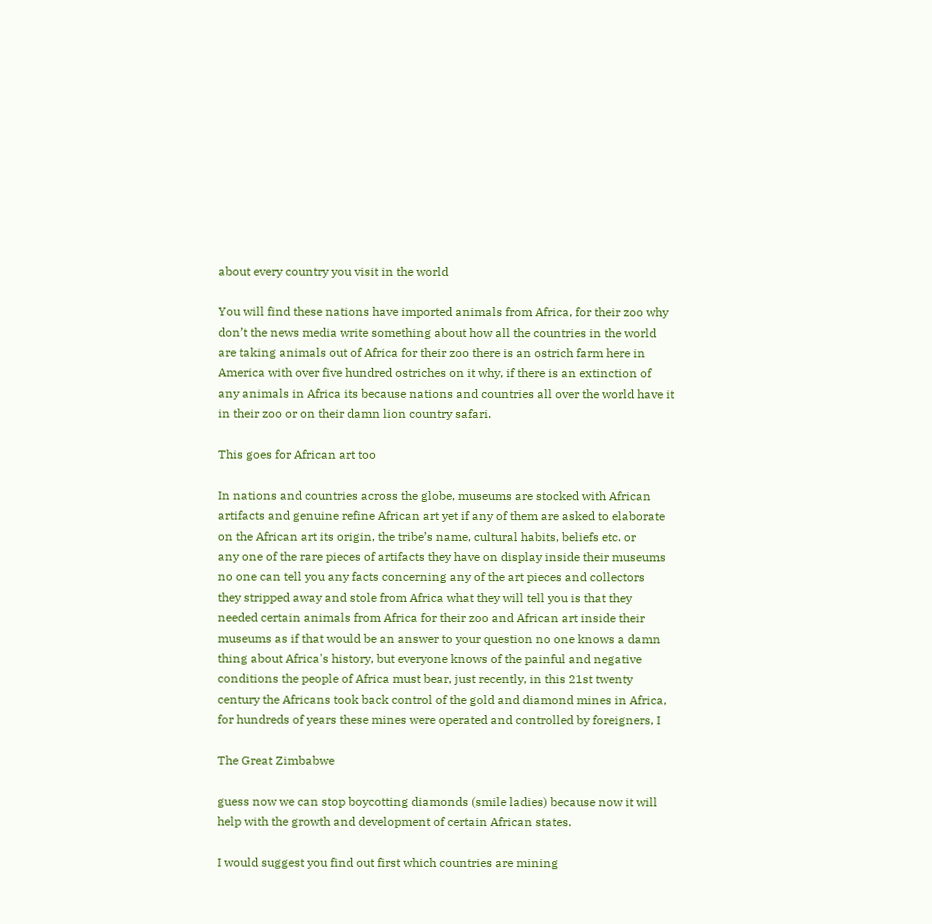about every country you visit in the world

You will find these nations have imported animals from Africa, for their zoo why
don’t the news media write something about how all the countries in the world
are taking animals out of Africa for their zoo there is an ostrich farm here in
America with over five hundred ostriches on it why, if there is an extinction of
any animals in Africa its because nations and countries all over the world have it
in their zoo or on their damn lion country safari.

This goes for African art too

In nations and countries across the globe, museums are stocked with African
artifacts and genuine refine African art yet if any of them are asked to elaborate
on the African art its origin, the tribe’s name, cultural habits, beliefs etc. or
any one of the rare pieces of artifacts they have on display inside their museums
no one can tell you any facts concerning any of the art pieces and collectors
they stripped away and stole from Africa what they will tell you is that they
needed certain animals from Africa for their zoo and African art inside their
museums as if that would be an answer to your question no one knows a damn
thing about Africa's history, but everyone knows of the painful and negative
conditions the people of Africa must bear, just recently, in this 21st twenty
century the Africans took back control of the gold and diamond mines in Africa,
for hundreds of years these mines were operated and controlled by foreigners, I

The Great Zimbabwe

guess now we can stop boycotting diamonds (smile ladies) because now it will
help with the growth and development of certain African states.

I would suggest you find out first which countries are mining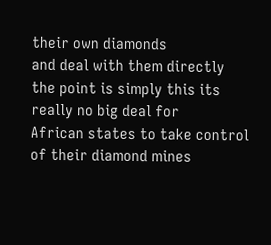their own diamonds
and deal with them directly the point is simply this its really no big deal for
African states to take control of their diamond mines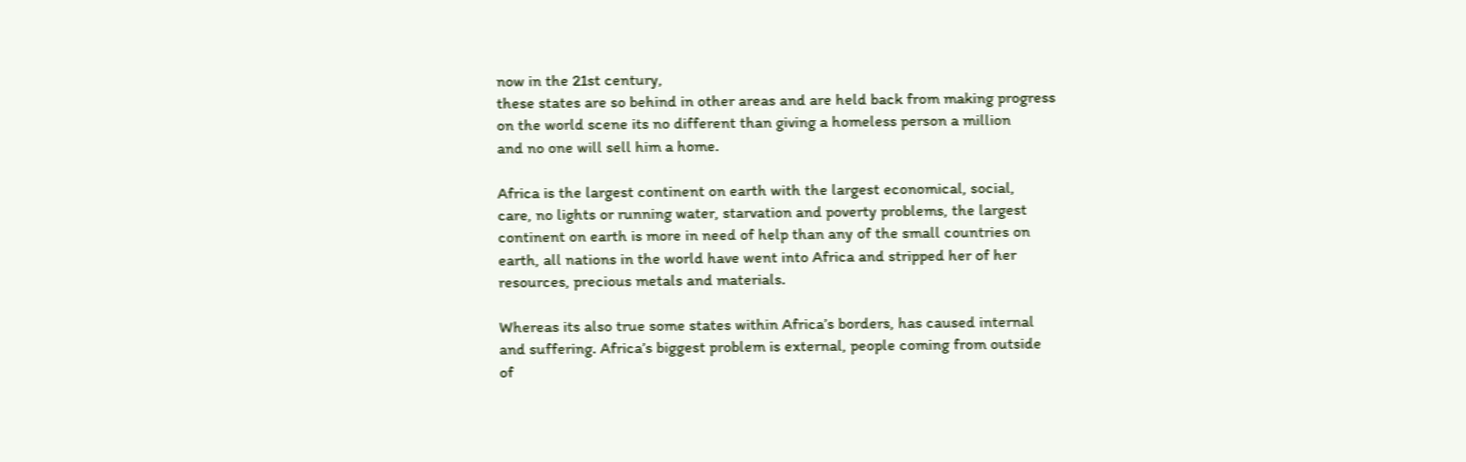now in the 21st century,
these states are so behind in other areas and are held back from making progress
on the world scene its no different than giving a homeless person a million
and no one will sell him a home.

Africa is the largest continent on earth with the largest economical, social,
care, no lights or running water, starvation and poverty problems, the largest
continent on earth is more in need of help than any of the small countries on
earth, all nations in the world have went into Africa and stripped her of her
resources, precious metals and materials.

Whereas its also true some states within Africa’s borders, has caused internal
and suffering. Africa’s biggest problem is external, people coming from outside
of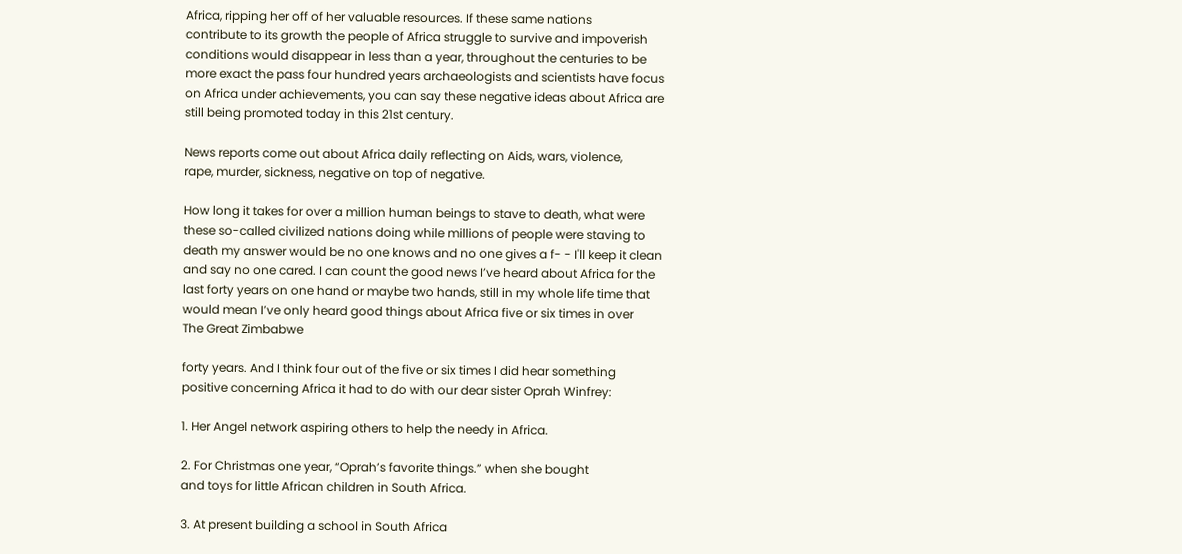Africa, ripping her off of her valuable resources. If these same nations
contribute to its growth the people of Africa struggle to survive and impoverish
conditions would disappear in less than a year, throughout the centuries to be
more exact the pass four hundred years archaeologists and scientists have focus
on Africa under achievements, you can say these negative ideas about Africa are
still being promoted today in this 21st century.

News reports come out about Africa daily reflecting on Aids, wars, violence,
rape, murder, sickness, negative on top of negative.

How long it takes for over a million human beings to stave to death, what were
these so-called civilized nations doing while millions of people were staving to
death my answer would be no one knows and no one gives a f- - I'll keep it clean
and say no one cared. I can count the good news I’ve heard about Africa for the
last forty years on one hand or maybe two hands, still in my whole life time that
would mean I’ve only heard good things about Africa five or six times in over
The Great Zimbabwe

forty years. And I think four out of the five or six times I did hear something
positive concerning Africa it had to do with our dear sister Oprah Winfrey:

1. Her Angel network aspiring others to help the needy in Africa.

2. For Christmas one year, “Oprah’s favorite things.” when she bought
and toys for little African children in South Africa.

3. At present building a school in South Africa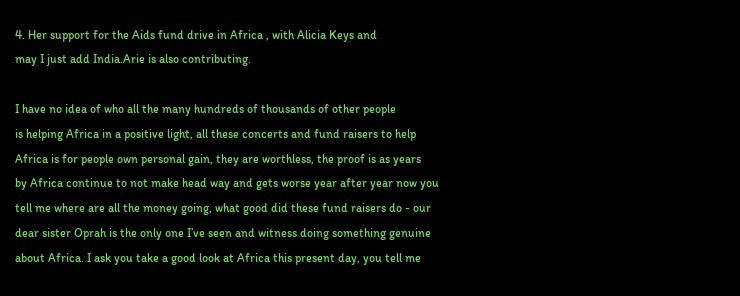4. Her support for the Aids fund drive in Africa , with Alicia Keys and
may I just add India.Arie is also contributing.

I have no idea of who all the many hundreds of thousands of other people
is helping Africa in a positive light, all these concerts and fund raisers to help
Africa is for people own personal gain, they are worthless, the proof is as years
by Africa continue to not make head way and gets worse year after year now you
tell me where are all the money going, what good did these fund raisers do - our
dear sister Oprah is the only one I’ve seen and witness doing something genuine
about Africa. I ask you take a good look at Africa this present day, you tell me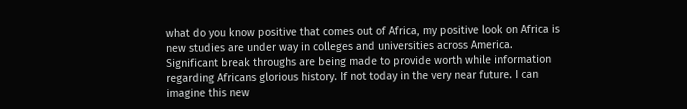what do you know positive that comes out of Africa, my positive look on Africa is
new studies are under way in colleges and universities across America.
Significant break throughs are being made to provide worth while information
regarding Africans glorious history. If not today in the very near future. I can
imagine this new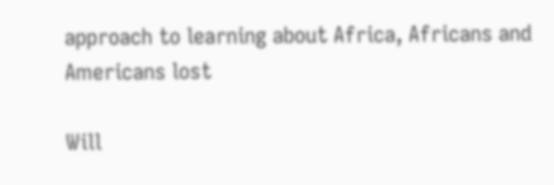approach to learning about Africa, Africans and Americans lost

Will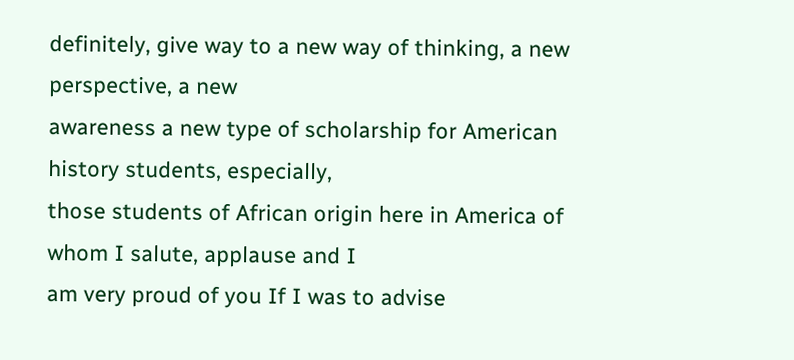definitely, give way to a new way of thinking, a new perspective, a new
awareness a new type of scholarship for American history students, especially,
those students of African origin here in America of whom I salute, applause and I
am very proud of you If I was to advise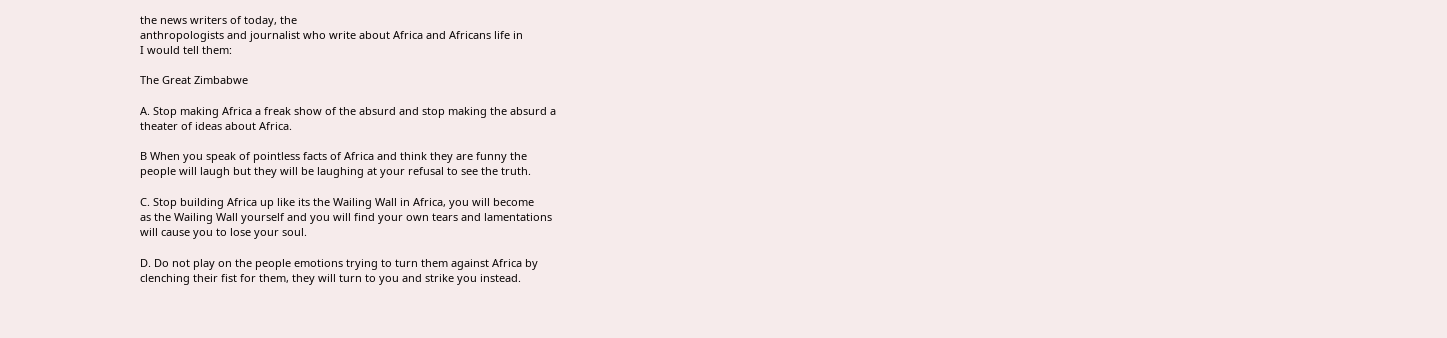the news writers of today, the
anthropologists and journalist who write about Africa and Africans life in
I would tell them:

The Great Zimbabwe

A. Stop making Africa a freak show of the absurd and stop making the absurd a
theater of ideas about Africa.

B When you speak of pointless facts of Africa and think they are funny the
people will laugh but they will be laughing at your refusal to see the truth.

C. Stop building Africa up like its the Wailing Wall in Africa, you will become
as the Wailing Wall yourself and you will find your own tears and lamentations
will cause you to lose your soul.

D. Do not play on the people emotions trying to turn them against Africa by
clenching their fist for them, they will turn to you and strike you instead.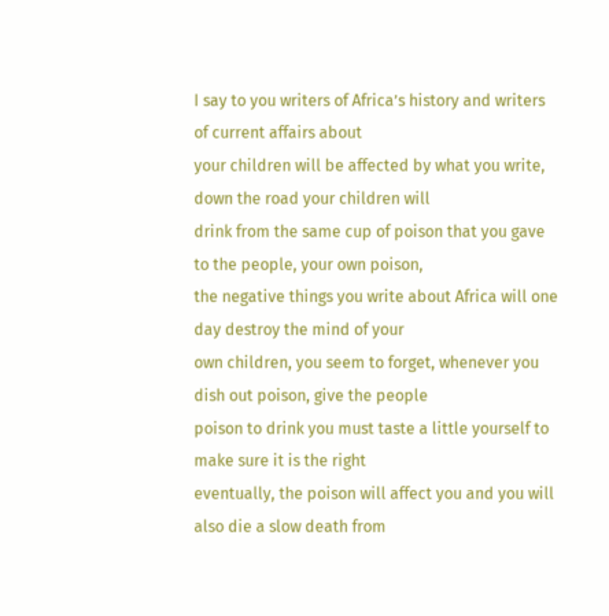I say to you writers of Africa’s history and writers of current affairs about
your children will be affected by what you write, down the road your children will
drink from the same cup of poison that you gave to the people, your own poison,
the negative things you write about Africa will one day destroy the mind of your
own children, you seem to forget, whenever you dish out poison, give the people
poison to drink you must taste a little yourself to make sure it is the right
eventually, the poison will affect you and you will also die a slow death from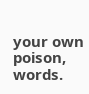your own poison, words.